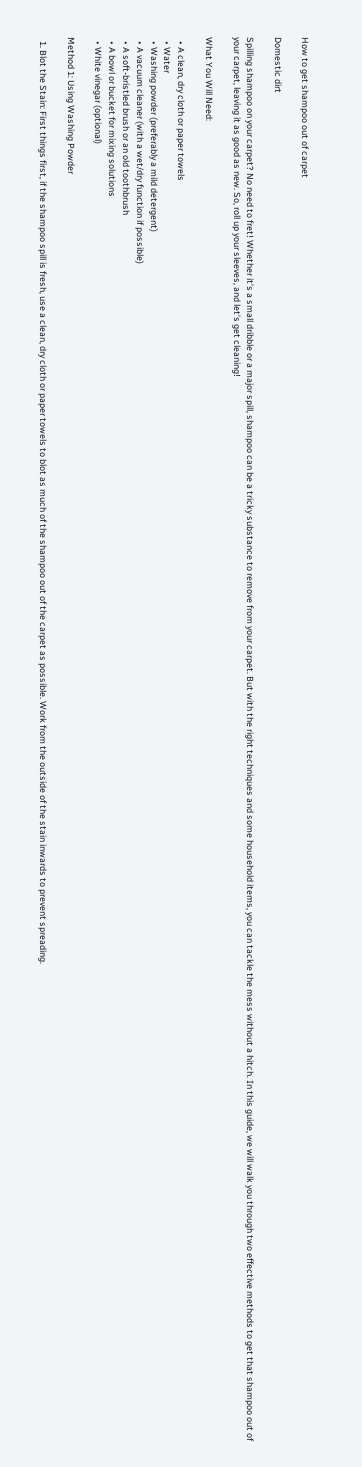How to get shampoo out of carpet

Domestic dirt

Spilling shampoo on your carpet? No need to fret! Whether it’s a small dribble or a major spill, shampoo can be a tricky substance to remove from your carpet. But with the right techniques and some household items, you can tackle the mess without a hitch. In this guide, we will walk you through two effective methods to get that shampoo out of your carpet, leaving it as good as new. So, roll up your sleeves, and let’s get cleaning!

What You Will Need:

  • A clean, dry cloth or paper towels
  • Water
  • Washing powder (preferably a mild detergent)
  • A vacuum cleaner (with a wet/dry function if possible)
  • A soft-bristled brush or an old toothbrush
  • A bowl or bucket for mixing solutions
  • White vinegar (optional)

Method 1: Using Washing Powder

  1. Blot the Stain: First things first, if the shampoo spill is fresh, use a clean, dry cloth or paper towels to blot as much of the shampoo out of the carpet as possible. Work from the outside of the stain inwards to prevent spreading.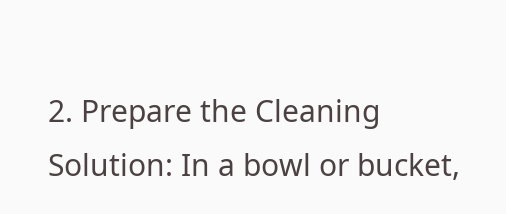2. Prepare the Cleaning Solution: In a bowl or bucket,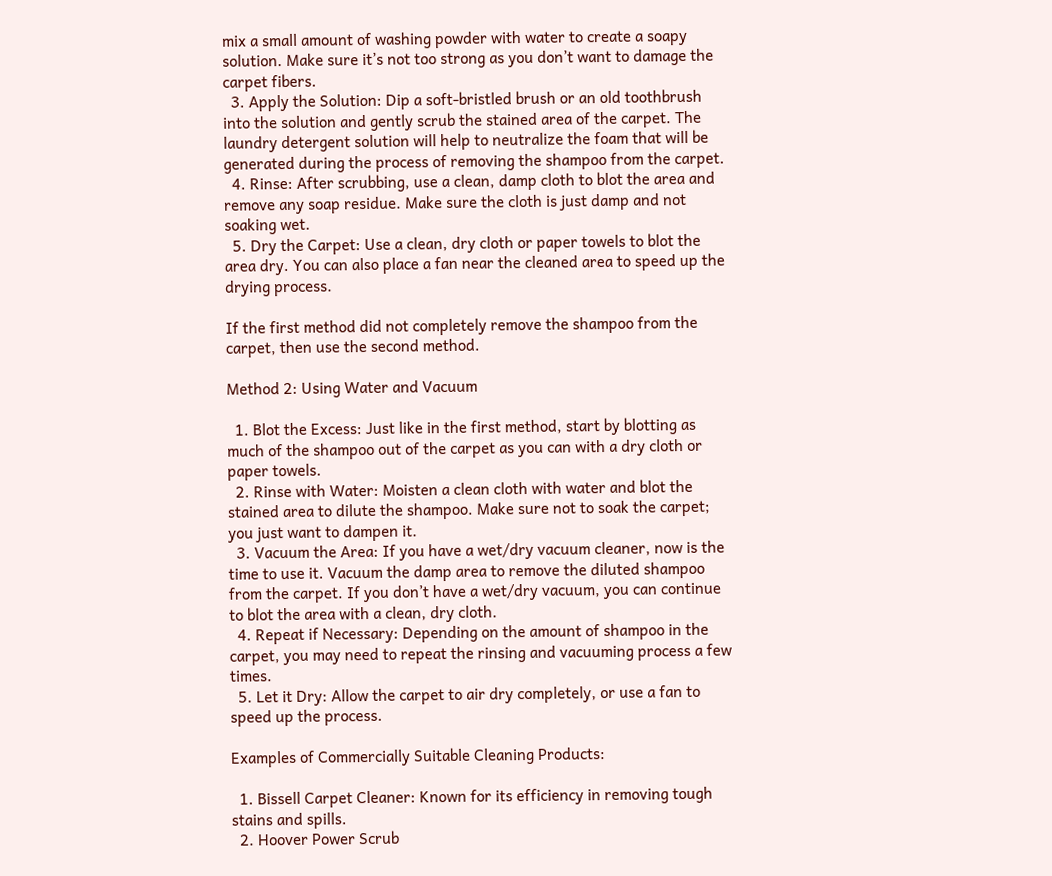mix a small amount of washing powder with water to create a soapy solution. Make sure it’s not too strong as you don’t want to damage the carpet fibers.
  3. Apply the Solution: Dip a soft-bristled brush or an old toothbrush into the solution and gently scrub the stained area of the carpet. The laundry detergent solution will help to neutralize the foam that will be generated during the process of removing the shampoo from the carpet.
  4. Rinse: After scrubbing, use a clean, damp cloth to blot the area and remove any soap residue. Make sure the cloth is just damp and not soaking wet.
  5. Dry the Carpet: Use a clean, dry cloth or paper towels to blot the area dry. You can also place a fan near the cleaned area to speed up the drying process.

If the first method did not completely remove the shampoo from the carpet, then use the second method.

Method 2: Using Water and Vacuum

  1. Blot the Excess: Just like in the first method, start by blotting as much of the shampoo out of the carpet as you can with a dry cloth or paper towels.
  2. Rinse with Water: Moisten a clean cloth with water and blot the stained area to dilute the shampoo. Make sure not to soak the carpet; you just want to dampen it.
  3. Vacuum the Area: If you have a wet/dry vacuum cleaner, now is the time to use it. Vacuum the damp area to remove the diluted shampoo from the carpet. If you don’t have a wet/dry vacuum, you can continue to blot the area with a clean, dry cloth.
  4. Repeat if Necessary: Depending on the amount of shampoo in the carpet, you may need to repeat the rinsing and vacuuming process a few times.
  5. Let it Dry: Allow the carpet to air dry completely, or use a fan to speed up the process.

Examples of Commercially Suitable Cleaning Products:

  1. Bissell Carpet Cleaner: Known for its efficiency in removing tough stains and spills.
  2. Hoover Power Scrub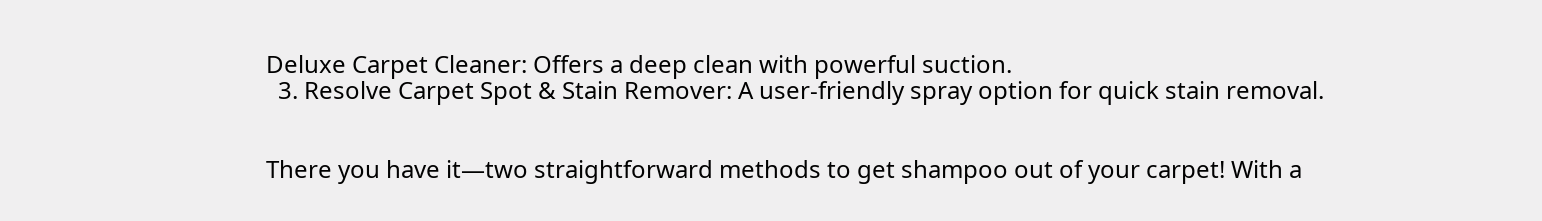Deluxe Carpet Cleaner: Offers a deep clean with powerful suction.
  3. Resolve Carpet Spot & Stain Remover: A user-friendly spray option for quick stain removal.


There you have it—two straightforward methods to get shampoo out of your carpet! With a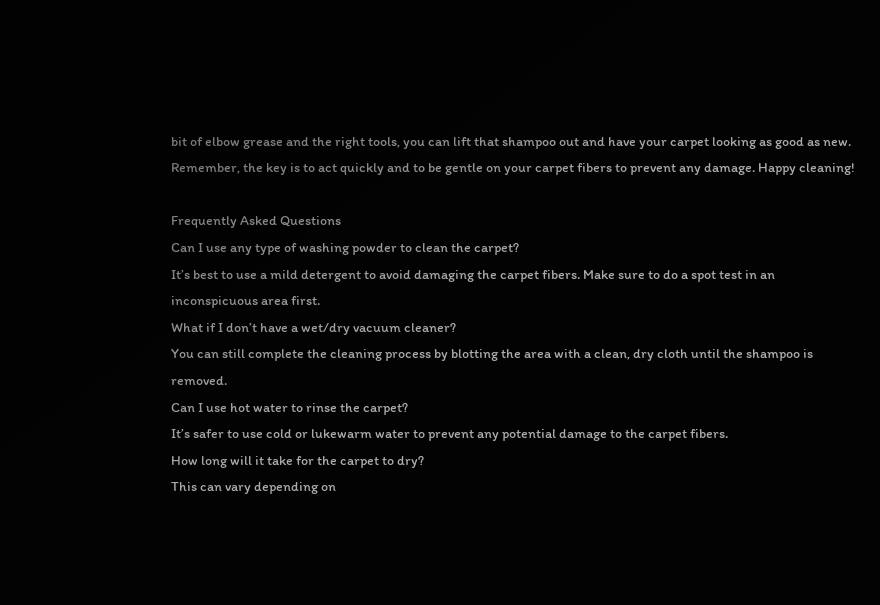bit of elbow grease and the right tools, you can lift that shampoo out and have your carpet looking as good as new. Remember, the key is to act quickly and to be gentle on your carpet fibers to prevent any damage. Happy cleaning!

Frequently Asked Questions
Can I use any type of washing powder to clean the carpet?
It’s best to use a mild detergent to avoid damaging the carpet fibers. Make sure to do a spot test in an inconspicuous area first.
What if I don’t have a wet/dry vacuum cleaner?
You can still complete the cleaning process by blotting the area with a clean, dry cloth until the shampoo is removed.
Can I use hot water to rinse the carpet?
It’s safer to use cold or lukewarm water to prevent any potential damage to the carpet fibers.
How long will it take for the carpet to dry?
This can vary depending on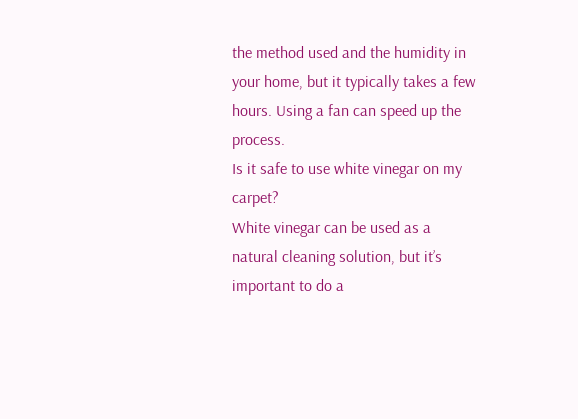the method used and the humidity in your home, but it typically takes a few hours. Using a fan can speed up the process.
Is it safe to use white vinegar on my carpet?
White vinegar can be used as a natural cleaning solution, but it’s important to do a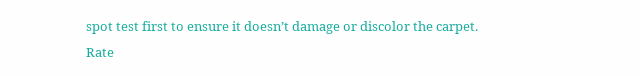spot test first to ensure it doesn’t damage or discolor the carpet.
Rate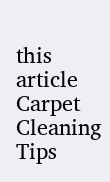this article
Carpet Cleaning Tips